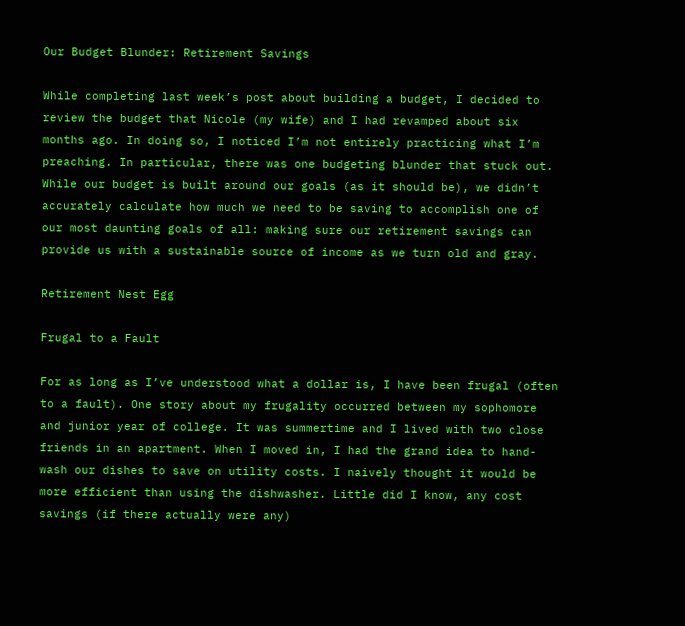Our Budget Blunder: Retirement Savings

While completing last week’s post about building a budget, I decided to review the budget that Nicole (my wife) and I had revamped about six months ago. In doing so, I noticed I’m not entirely practicing what I’m preaching. In particular, there was one budgeting blunder that stuck out. While our budget is built around our goals (as it should be), we didn’t accurately calculate how much we need to be saving to accomplish one of our most daunting goals of all: making sure our retirement savings can provide us with a sustainable source of income as we turn old and gray.

Retirement Nest Egg

Frugal to a Fault

For as long as I’ve understood what a dollar is, I have been frugal (often to a fault). One story about my frugality occurred between my sophomore and junior year of college. It was summertime and I lived with two close friends in an apartment. When I moved in, I had the grand idea to hand-wash our dishes to save on utility costs. I naively thought it would be more efficient than using the dishwasher. Little did I know, any cost savings (if there actually were any)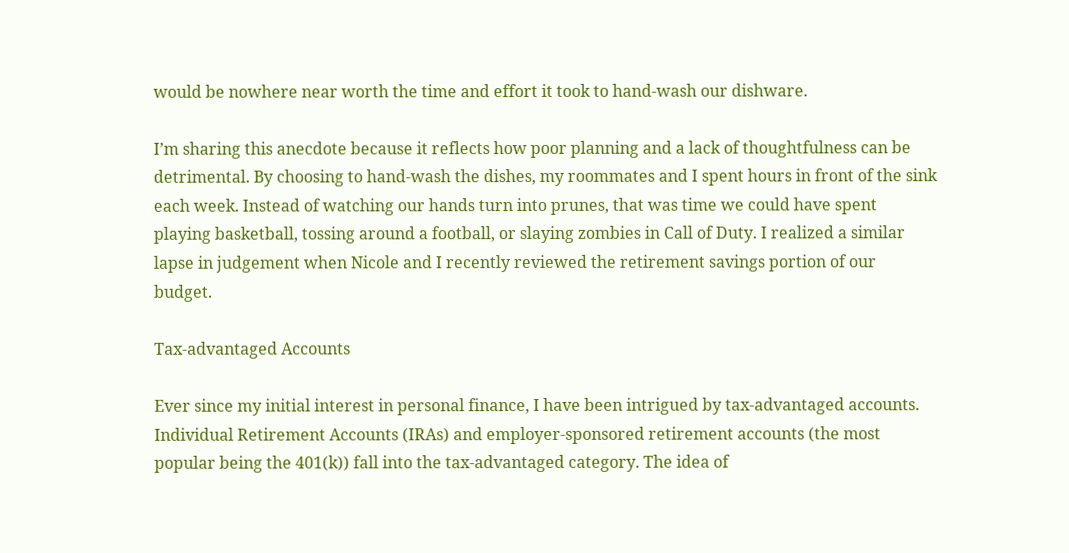would be nowhere near worth the time and effort it took to hand-wash our dishware.

I’m sharing this anecdote because it reflects how poor planning and a lack of thoughtfulness can be detrimental. By choosing to hand-wash the dishes, my roommates and I spent hours in front of the sink each week. Instead of watching our hands turn into prunes, that was time we could have spent playing basketball, tossing around a football, or slaying zombies in Call of Duty. I realized a similar lapse in judgement when Nicole and I recently reviewed the retirement savings portion of our budget.

Tax-advantaged Accounts

Ever since my initial interest in personal finance, I have been intrigued by tax-advantaged accounts. Individual Retirement Accounts (IRAs) and employer-sponsored retirement accounts (the most popular being the 401(k)) fall into the tax-advantaged category. The idea of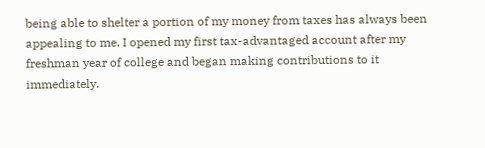being able to shelter a portion of my money from taxes has always been appealing to me. I opened my first tax-advantaged account after my freshman year of college and began making contributions to it immediately.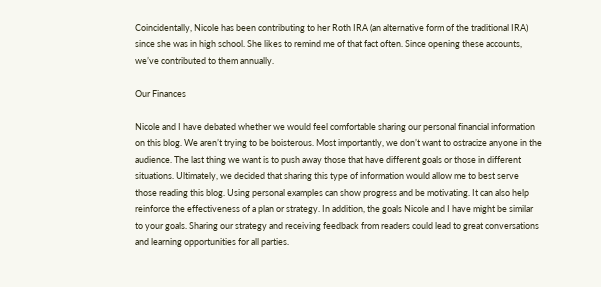Coincidentally, Nicole has been contributing to her Roth IRA (an alternative form of the traditional IRA) since she was in high school. She likes to remind me of that fact often. Since opening these accounts, we’ve contributed to them annually.

Our Finances

Nicole and I have debated whether we would feel comfortable sharing our personal financial information on this blog. We aren’t trying to be boisterous. Most importantly, we don’t want to ostracize anyone in the audience. The last thing we want is to push away those that have different goals or those in different situations. Ultimately, we decided that sharing this type of information would allow me to best serve those reading this blog. Using personal examples can show progress and be motivating. It can also help reinforce the effectiveness of a plan or strategy. In addition, the goals Nicole and I have might be similar to your goals. Sharing our strategy and receiving feedback from readers could lead to great conversations and learning opportunities for all parties.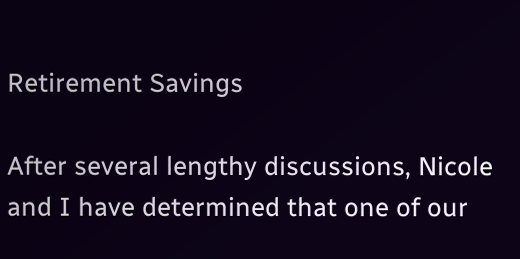Retirement Savings

After several lengthy discussions, Nicole and I have determined that one of our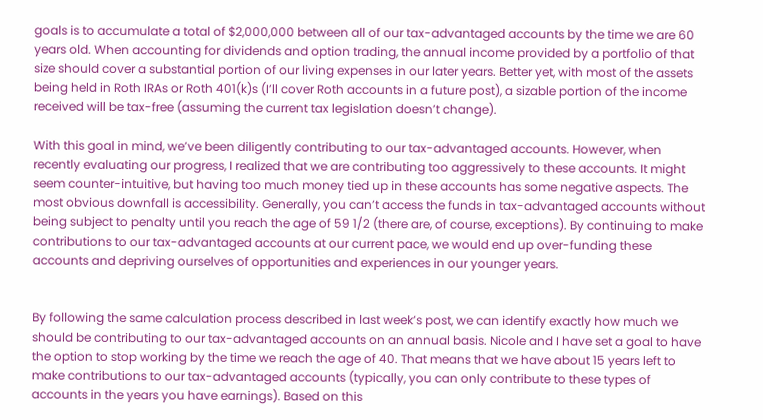goals is to accumulate a total of $2,000,000 between all of our tax-advantaged accounts by the time we are 60 years old. When accounting for dividends and option trading, the annual income provided by a portfolio of that size should cover a substantial portion of our living expenses in our later years. Better yet, with most of the assets being held in Roth IRAs or Roth 401(k)s (I’ll cover Roth accounts in a future post), a sizable portion of the income received will be tax-free (assuming the current tax legislation doesn’t change).

With this goal in mind, we’ve been diligently contributing to our tax-advantaged accounts. However, when recently evaluating our progress, I realized that we are contributing too aggressively to these accounts. It might seem counter-intuitive, but having too much money tied up in these accounts has some negative aspects. The most obvious downfall is accessibility. Generally, you can’t access the funds in tax-advantaged accounts without being subject to penalty until you reach the age of 59 1/2 (there are, of course, exceptions). By continuing to make contributions to our tax-advantaged accounts at our current pace, we would end up over-funding these accounts and depriving ourselves of opportunities and experiences in our younger years.


By following the same calculation process described in last week’s post, we can identify exactly how much we should be contributing to our tax-advantaged accounts on an annual basis. Nicole and I have set a goal to have the option to stop working by the time we reach the age of 40. That means that we have about 15 years left to make contributions to our tax-advantaged accounts (typically, you can only contribute to these types of accounts in the years you have earnings). Based on this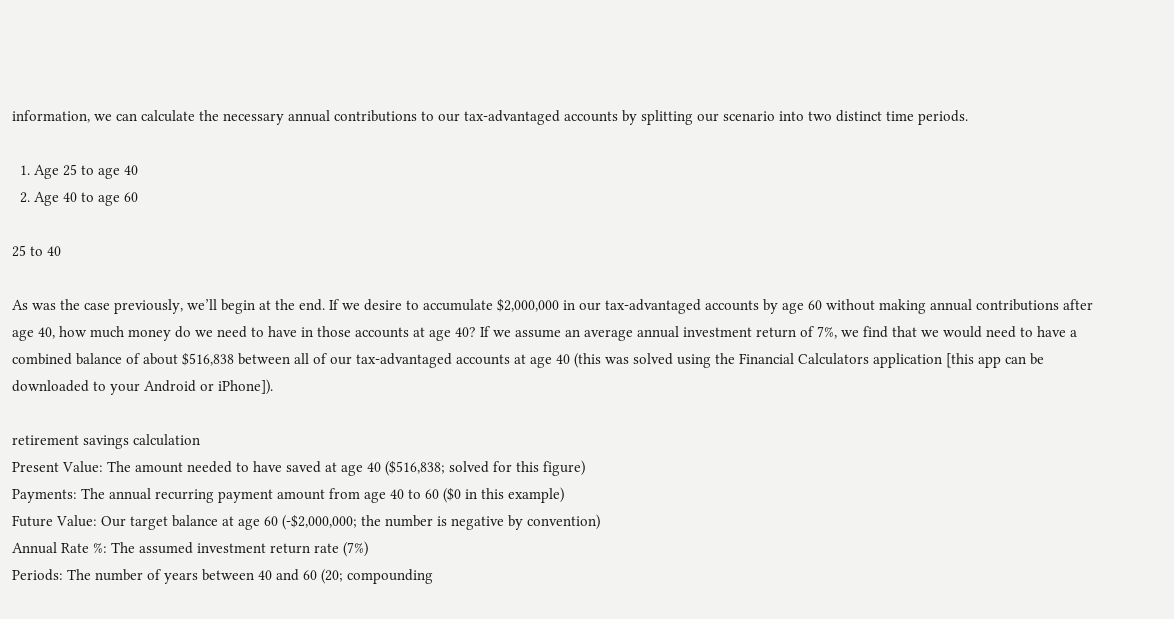information, we can calculate the necessary annual contributions to our tax-advantaged accounts by splitting our scenario into two distinct time periods.

  1. Age 25 to age 40
  2. Age 40 to age 60

25 to 40

As was the case previously, we’ll begin at the end. If we desire to accumulate $2,000,000 in our tax-advantaged accounts by age 60 without making annual contributions after age 40, how much money do we need to have in those accounts at age 40? If we assume an average annual investment return of 7%, we find that we would need to have a combined balance of about $516,838 between all of our tax-advantaged accounts at age 40 (this was solved using the Financial Calculators application [this app can be downloaded to your Android or iPhone]).

retirement savings calculation
Present Value: The amount needed to have saved at age 40 ($516,838; solved for this figure)
Payments: The annual recurring payment amount from age 40 to 60 ($0 in this example)
Future Value: Our target balance at age 60 (-$2,000,000; the number is negative by convention)
Annual Rate %: The assumed investment return rate (7%)
Periods: The number of years between 40 and 60 (20; compounding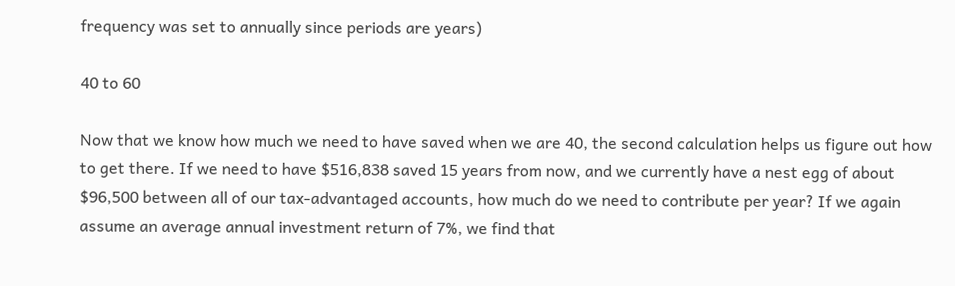frequency was set to annually since periods are years)

40 to 60

Now that we know how much we need to have saved when we are 40, the second calculation helps us figure out how to get there. If we need to have $516,838 saved 15 years from now, and we currently have a nest egg of about $96,500 between all of our tax-advantaged accounts, how much do we need to contribute per year? If we again assume an average annual investment return of 7%, we find that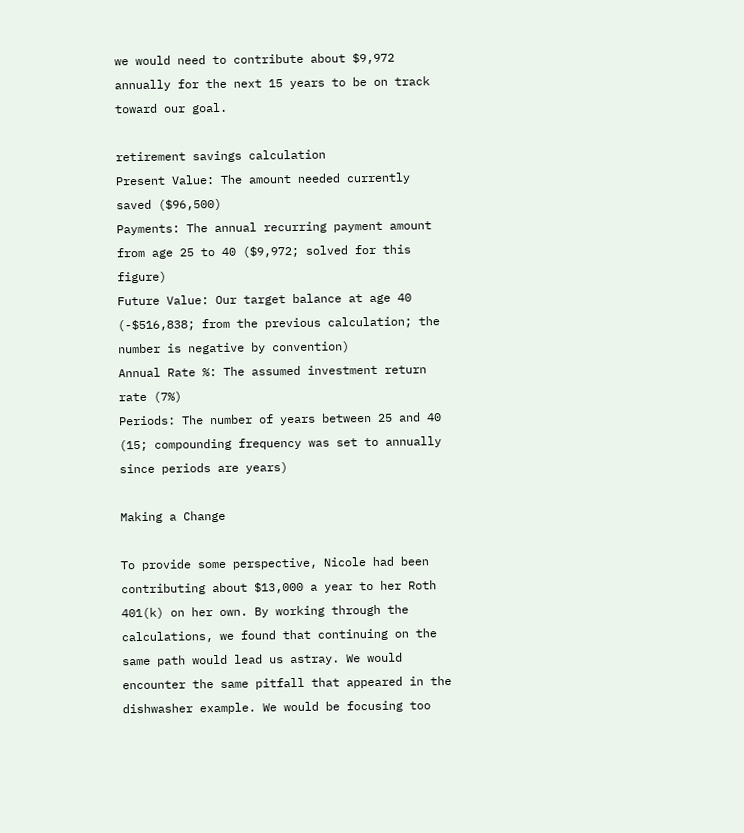we would need to contribute about $9,972 annually for the next 15 years to be on track toward our goal.

retirement savings calculation
Present Value: The amount needed currently saved ($96,500)
Payments: The annual recurring payment amount from age 25 to 40 ($9,972; solved for this figure)
Future Value: Our target balance at age 40 (-$516,838; from the previous calculation; the number is negative by convention)
Annual Rate %: The assumed investment return rate (7%)
Periods: The number of years between 25 and 40 (15; compounding frequency was set to annually since periods are years)

Making a Change

To provide some perspective, Nicole had been contributing about $13,000 a year to her Roth 401(k) on her own. By working through the calculations, we found that continuing on the same path would lead us astray. We would encounter the same pitfall that appeared in the dishwasher example. We would be focusing too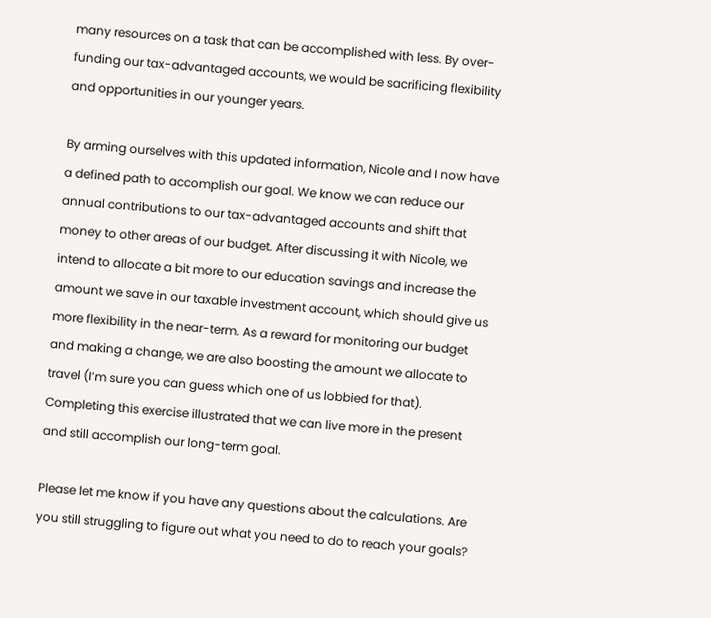many resources on a task that can be accomplished with less. By over-funding our tax-advantaged accounts, we would be sacrificing flexibility and opportunities in our younger years.

By arming ourselves with this updated information, Nicole and I now have a defined path to accomplish our goal. We know we can reduce our annual contributions to our tax-advantaged accounts and shift that money to other areas of our budget. After discussing it with Nicole, we intend to allocate a bit more to our education savings and increase the amount we save in our taxable investment account, which should give us more flexibility in the near-term. As a reward for monitoring our budget and making a change, we are also boosting the amount we allocate to travel (I’m sure you can guess which one of us lobbied for that). Completing this exercise illustrated that we can live more in the present and still accomplish our long-term goal.

Please let me know if you have any questions about the calculations. Are you still struggling to figure out what you need to do to reach your goals?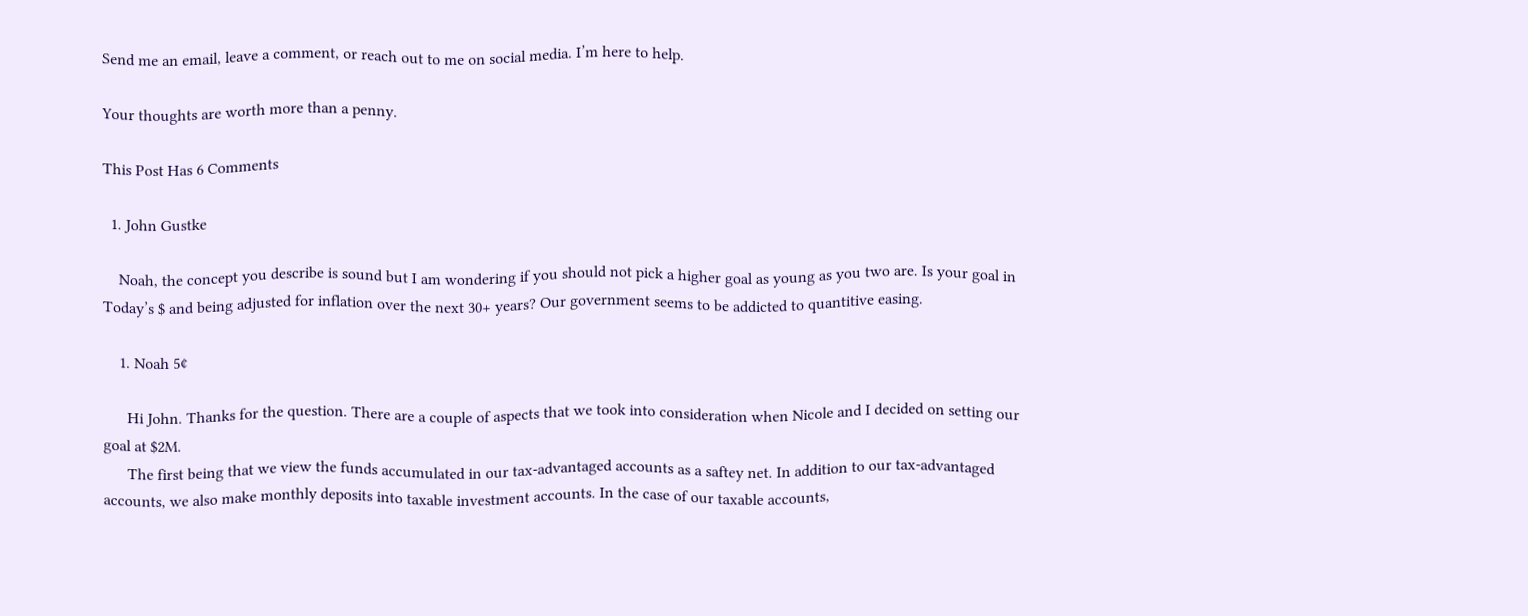Send me an email, leave a comment, or reach out to me on social media. I’m here to help.

Your thoughts are worth more than a penny.

This Post Has 6 Comments

  1. John Gustke

    Noah, the concept you describe is sound but I am wondering if you should not pick a higher goal as young as you two are. Is your goal in Today’s $ and being adjusted for inflation over the next 30+ years? Our government seems to be addicted to quantitive easing.

    1. Noah 5¢

      Hi John. Thanks for the question. There are a couple of aspects that we took into consideration when Nicole and I decided on setting our goal at $2M.
      The first being that we view the funds accumulated in our tax-advantaged accounts as a saftey net. In addition to our tax-advantaged accounts, we also make monthly deposits into taxable investment accounts. In the case of our taxable accounts,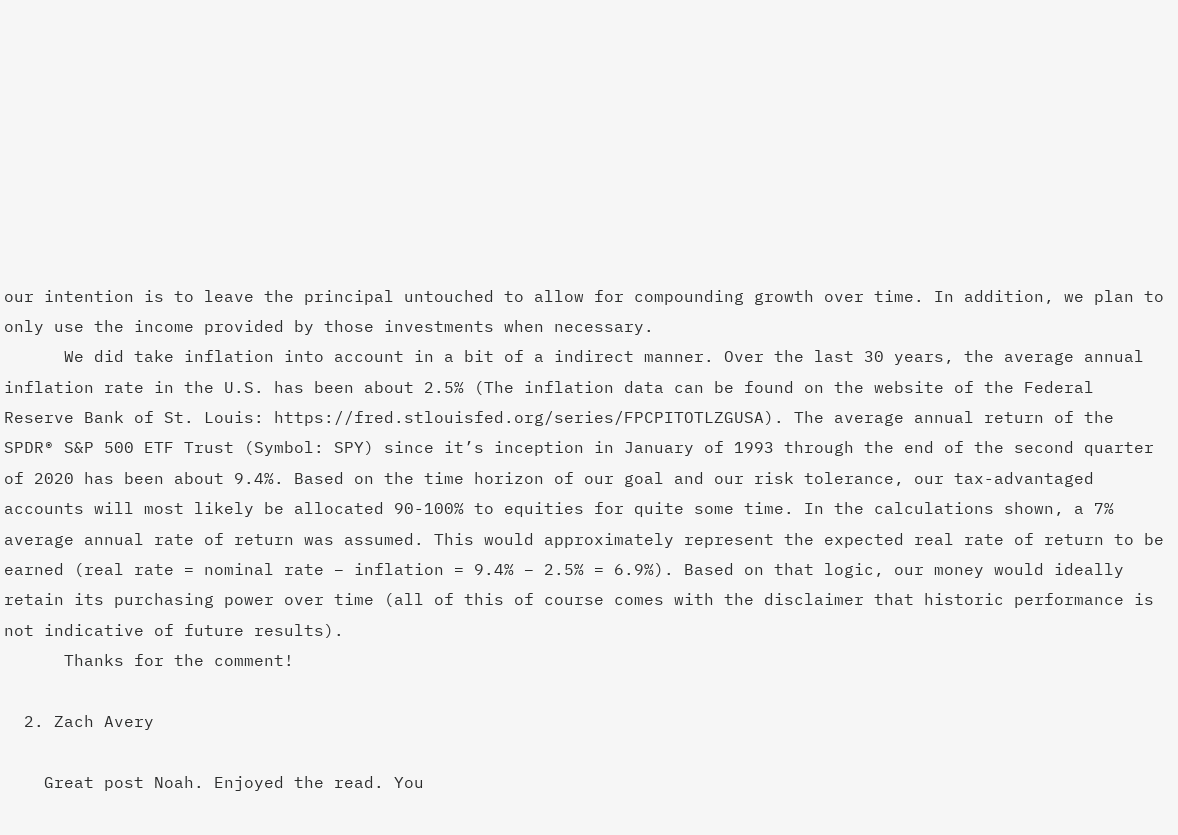our intention is to leave the principal untouched to allow for compounding growth over time. In addition, we plan to only use the income provided by those investments when necessary.
      We did take inflation into account in a bit of a indirect manner. Over the last 30 years, the average annual inflation rate in the U.S. has been about 2.5% (The inflation data can be found on the website of the Federal Reserve Bank of St. Louis: https://fred.stlouisfed.org/series/FPCPITOTLZGUSA). The average annual return of the SPDR® S&P 500 ETF Trust (Symbol: SPY) since it’s inception in January of 1993 through the end of the second quarter of 2020 has been about 9.4%. Based on the time horizon of our goal and our risk tolerance, our tax-advantaged accounts will most likely be allocated 90-100% to equities for quite some time. In the calculations shown, a 7% average annual rate of return was assumed. This would approximately represent the expected real rate of return to be earned (real rate = nominal rate – inflation = 9.4% – 2.5% = 6.9%). Based on that logic, our money would ideally retain its purchasing power over time (all of this of course comes with the disclaimer that historic performance is not indicative of future results).
      Thanks for the comment!

  2. Zach Avery

    Great post Noah. Enjoyed the read. You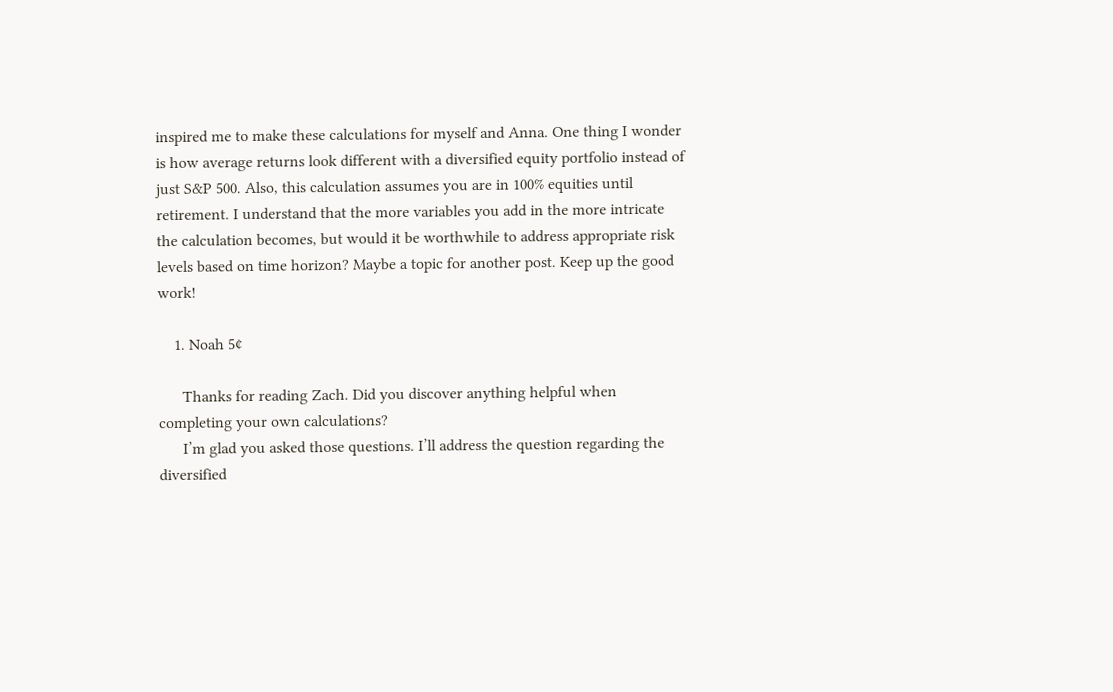inspired me to make these calculations for myself and Anna. One thing I wonder is how average returns look different with a diversified equity portfolio instead of just S&P 500. Also, this calculation assumes you are in 100% equities until retirement. I understand that the more variables you add in the more intricate the calculation becomes, but would it be worthwhile to address appropriate risk levels based on time horizon? Maybe a topic for another post. Keep up the good work!

    1. Noah 5¢

      Thanks for reading Zach. Did you discover anything helpful when completing your own calculations?
      I’m glad you asked those questions. I’ll address the question regarding the diversified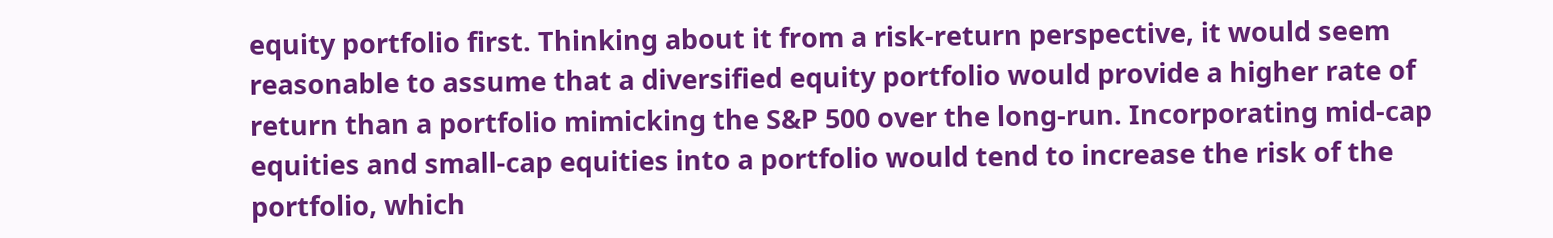equity portfolio first. Thinking about it from a risk-return perspective, it would seem reasonable to assume that a diversified equity portfolio would provide a higher rate of return than a portfolio mimicking the S&P 500 over the long-run. Incorporating mid-cap equities and small-cap equities into a portfolio would tend to increase the risk of the portfolio, which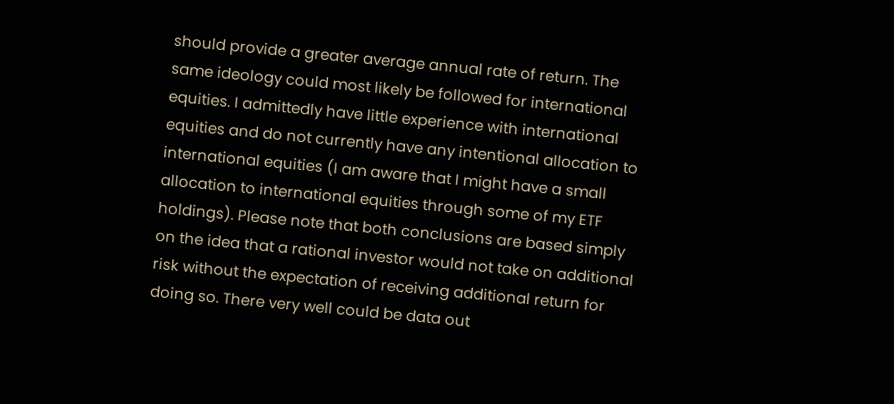should provide a greater average annual rate of return. The same ideology could most likely be followed for international equities. I admittedly have little experience with international equities and do not currently have any intentional allocation to international equities (I am aware that I might have a small allocation to international equities through some of my ETF holdings). Please note that both conclusions are based simply on the idea that a rational investor would not take on additional risk without the expectation of receiving additional return for doing so. There very well could be data out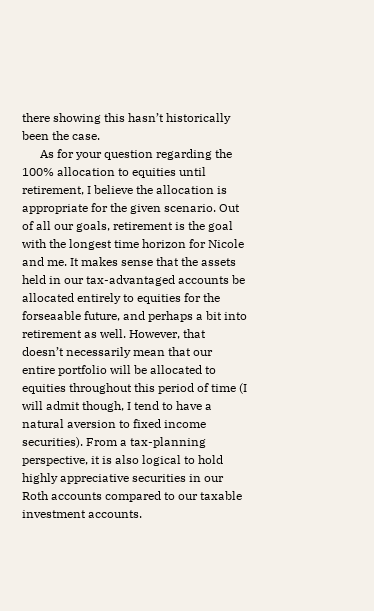there showing this hasn’t historically been the case.
      As for your question regarding the 100% allocation to equities until retirement, I believe the allocation is appropriate for the given scenario. Out of all our goals, retirement is the goal with the longest time horizon for Nicole and me. It makes sense that the assets held in our tax-advantaged accounts be allocated entirely to equities for the forseaable future, and perhaps a bit into retirement as well. However, that doesn’t necessarily mean that our entire portfolio will be allocated to equities throughout this period of time (I will admit though, I tend to have a natural aversion to fixed income securities). From a tax-planning perspective, it is also logical to hold highly appreciative securities in our Roth accounts compared to our taxable investment accounts.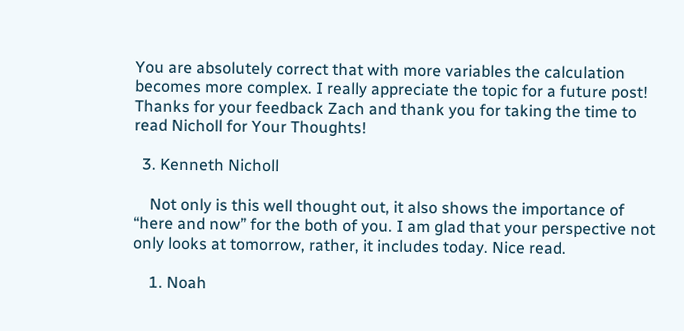You are absolutely correct that with more variables the calculation becomes more complex. I really appreciate the topic for a future post! Thanks for your feedback Zach and thank you for taking the time to read Nicholl for Your Thoughts!

  3. Kenneth Nicholl

    Not only is this well thought out, it also shows the importance of “here and now” for the both of you. I am glad that your perspective not only looks at tomorrow, rather, it includes today. Nice read.

    1. Noah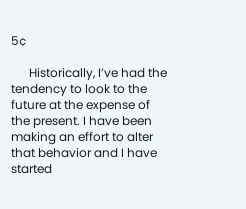5¢

      Historically, I’ve had the tendency to look to the future at the expense of the present. I have been making an effort to alter that behavior and I have started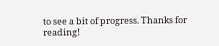to see a bit of progress. Thanks for reading!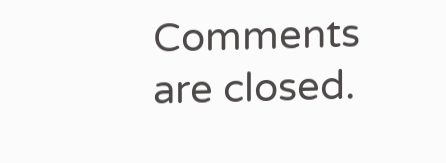Comments are closed.